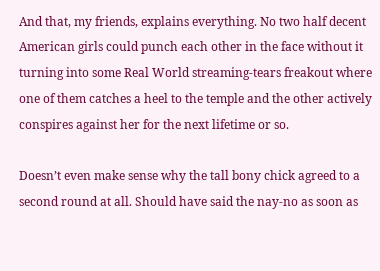And that, my friends, explains everything. No two half decent American girls could punch each other in the face without it turning into some Real World streaming-tears freakout where one of them catches a heel to the temple and the other actively conspires against her for the next lifetime or so.

Doesn’t even make sense why the tall bony chick agreed to a second round at all. Should have said the nay-no as soon as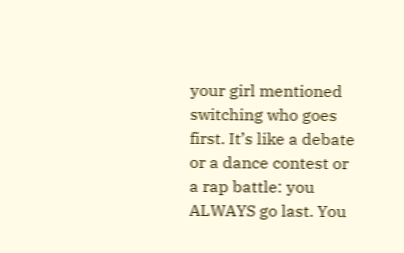your girl mentioned switching who goes first. It’s like a debate or a dance contest or a rap battle: you ALWAYS go last. You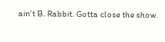ain’t B. Rabbit. Gotta close the show.